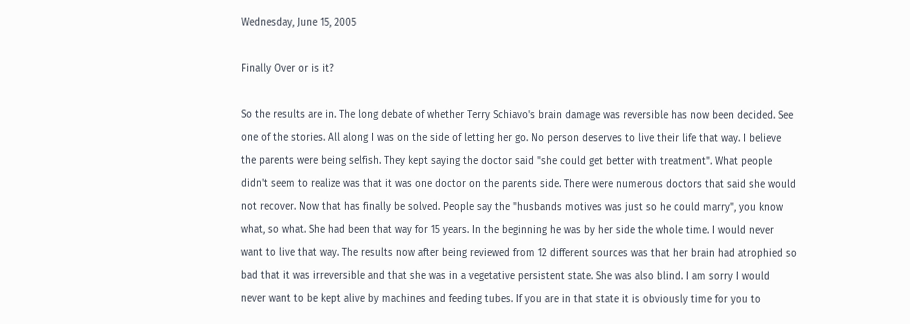Wednesday, June 15, 2005

Finally Over or is it?

So the results are in. The long debate of whether Terry Schiavo's brain damage was reversible has now been decided. See one of the stories. All along I was on the side of letting her go. No person deserves to live their life that way. I believe the parents were being selfish. They kept saying the doctor said "she could get better with treatment". What people didn't seem to realize was that it was one doctor on the parents side. There were numerous doctors that said she would not recover. Now that has finally be solved. People say the "husbands motives was just so he could marry", you know what, so what. She had been that way for 15 years. In the beginning he was by her side the whole time. I would never want to live that way. The results now after being reviewed from 12 different sources was that her brain had atrophied so bad that it was irreversible and that she was in a vegetative persistent state. She was also blind. I am sorry I would never want to be kept alive by machines and feeding tubes. If you are in that state it is obviously time for you to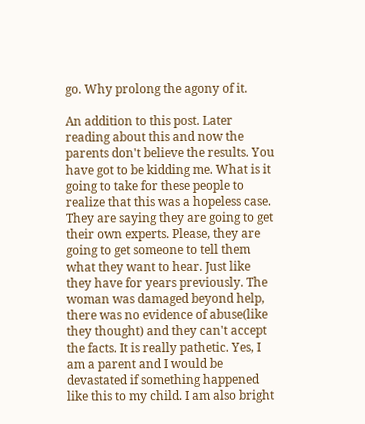go. Why prolong the agony of it.

An addition to this post. Later reading about this and now the parents don't believe the results. You have got to be kidding me. What is it going to take for these people to realize that this was a hopeless case. They are saying they are going to get their own experts. Please, they are going to get someone to tell them what they want to hear. Just like they have for years previously. The woman was damaged beyond help, there was no evidence of abuse(like they thought) and they can't accept the facts. It is really pathetic. Yes, I am a parent and I would be devastated if something happened like this to my child. I am also bright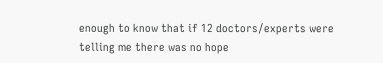enough to know that if 12 doctors/experts were telling me there was no hope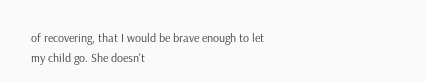of recovering, that I would be brave enough to let my child go. She doesn't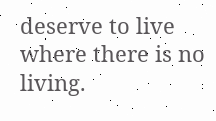deserve to live where there is no living.